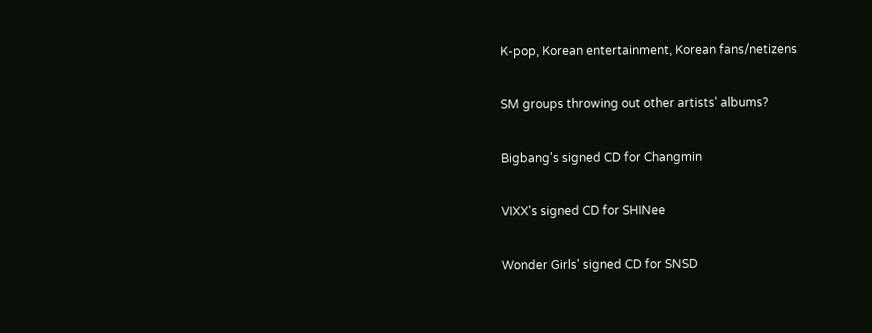K-pop, Korean entertainment, Korean fans/netizens

SM groups throwing out other artists' albums?

Bigbang's signed CD for Changmin

VIXX's signed CD for SHINee

Wonder Girls' signed CD for SNSD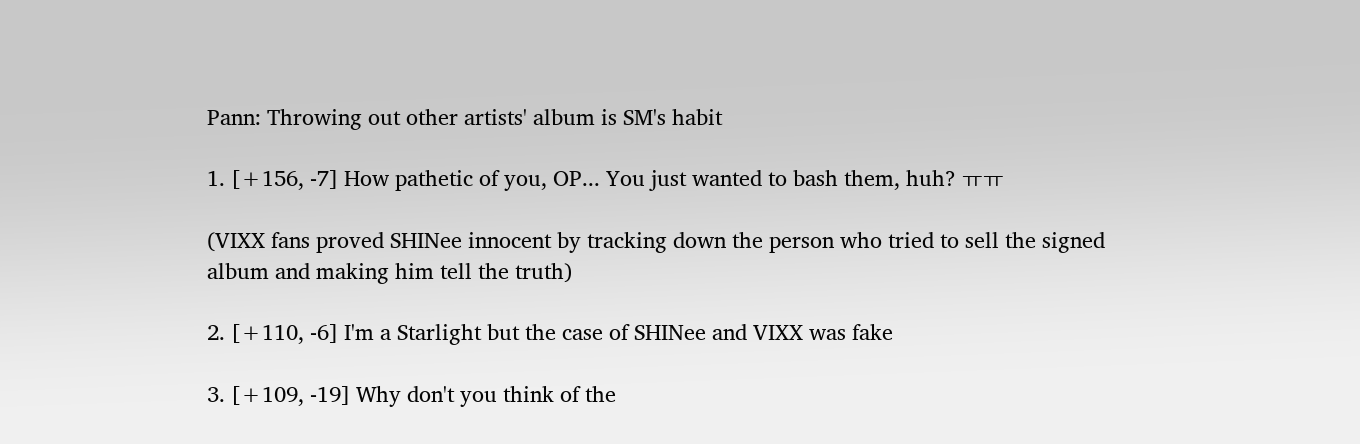Pann: Throwing out other artists' album is SM's habit

1. [+156, -7] How pathetic of you, OP... You just wanted to bash them, huh? ㅠㅠ

(VIXX fans proved SHINee innocent by tracking down the person who tried to sell the signed album and making him tell the truth)

2. [+110, -6] I'm a Starlight but the case of SHINee and VIXX was fake

3. [+109, -19] Why don't you think of the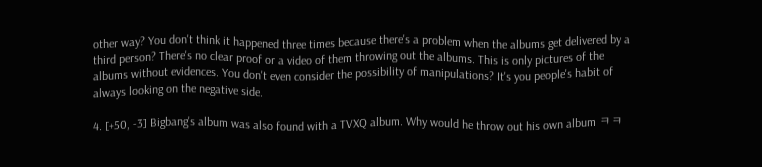other way? You don't think it happened three times because there's a problem when the albums get delivered by a third person? There's no clear proof or a video of them throwing out the albums. This is only pictures of the albums without evidences. You don't even consider the possibility of manipulations? It's you people's habit of always looking on the negative side.

4. [+50, -3] Bigbang's album was also found with a TVXQ album. Why would he throw out his own album ㅋㅋ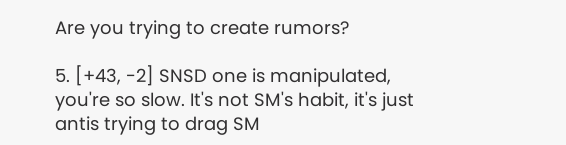Are you trying to create rumors?

5. [+43, -2] SNSD one is manipulated, you're so slow. It's not SM's habit, it's just antis trying to drag SM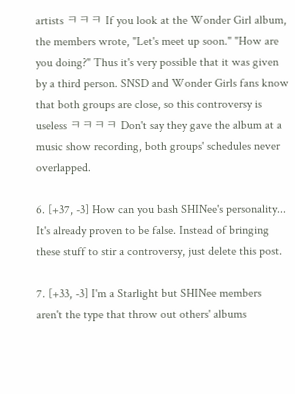artists ㅋㅋㅋ If you look at the Wonder Girl album, the members wrote, "Let's meet up soon." "How are you doing?" Thus it's very possible that it was given by a third person. SNSD and Wonder Girls fans know that both groups are close, so this controversy is useless ㅋㅋㅋㅋ Don't say they gave the album at a music show recording, both groups' schedules never overlapped.

6. [+37, -3] How can you bash SHINee's personality... It's already proven to be false. Instead of bringing these stuff to stir a controversy, just delete this post.

7. [+33, -3] I'm a Starlight but SHINee members aren't the type that throw out others' albums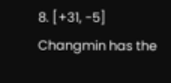8. [+31, -5] Changmin has the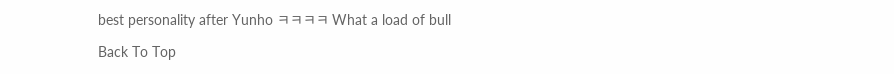best personality after Yunho ㅋㅋㅋㅋ What a load of bull

Back To Top